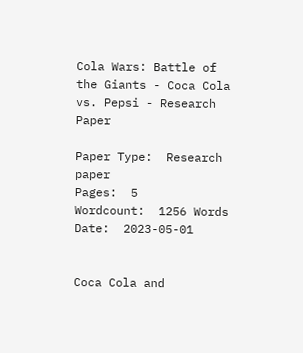Cola Wars: Battle of the Giants - Coca Cola vs. Pepsi - Research Paper

Paper Type:  Research paper
Pages:  5
Wordcount:  1256 Words
Date:  2023-05-01


Coca Cola and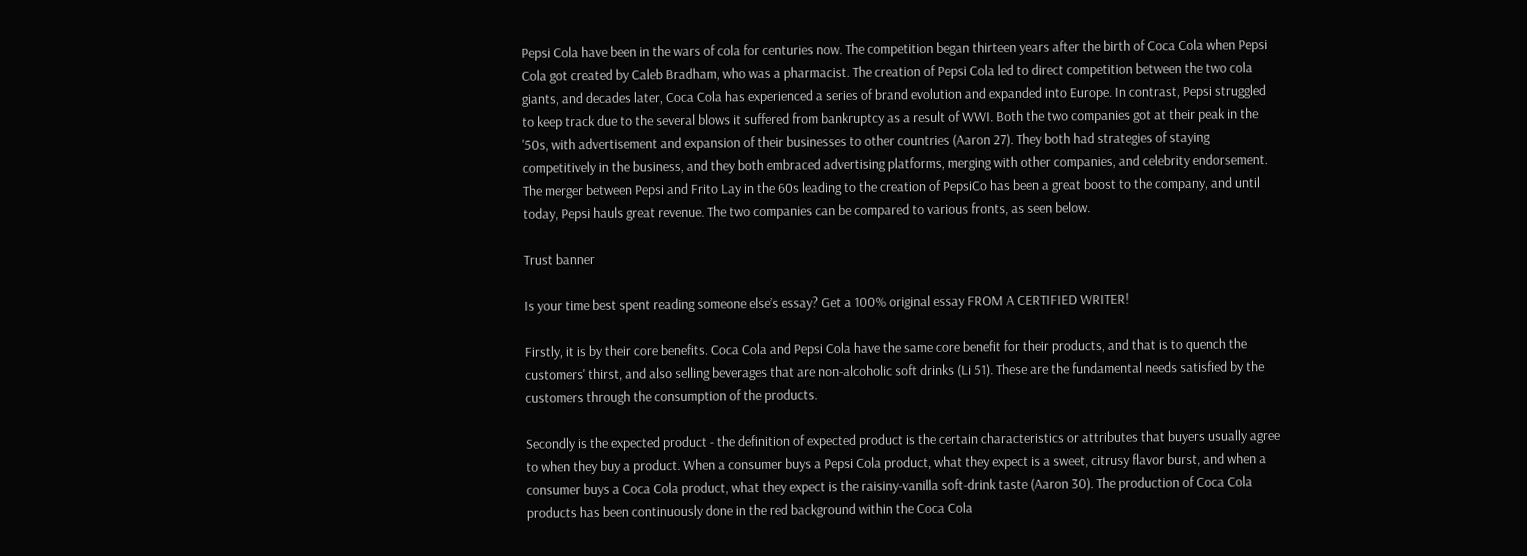Pepsi Cola have been in the wars of cola for centuries now. The competition began thirteen years after the birth of Coca Cola when Pepsi Cola got created by Caleb Bradham, who was a pharmacist. The creation of Pepsi Cola led to direct competition between the two cola giants, and decades later, Coca Cola has experienced a series of brand evolution and expanded into Europe. In contrast, Pepsi struggled to keep track due to the several blows it suffered from bankruptcy as a result of WWI. Both the two companies got at their peak in the '50s, with advertisement and expansion of their businesses to other countries (Aaron 27). They both had strategies of staying competitively in the business, and they both embraced advertising platforms, merging with other companies, and celebrity endorsement. The merger between Pepsi and Frito Lay in the 60s leading to the creation of PepsiCo has been a great boost to the company, and until today, Pepsi hauls great revenue. The two companies can be compared to various fronts, as seen below.

Trust banner

Is your time best spent reading someone else’s essay? Get a 100% original essay FROM A CERTIFIED WRITER!

Firstly, it is by their core benefits. Coca Cola and Pepsi Cola have the same core benefit for their products, and that is to quench the customers' thirst, and also selling beverages that are non-alcoholic soft drinks (Li 51). These are the fundamental needs satisfied by the customers through the consumption of the products.

Secondly is the expected product - the definition of expected product is the certain characteristics or attributes that buyers usually agree to when they buy a product. When a consumer buys a Pepsi Cola product, what they expect is a sweet, citrusy flavor burst, and when a consumer buys a Coca Cola product, what they expect is the raisiny-vanilla soft-drink taste (Aaron 30). The production of Coca Cola products has been continuously done in the red background within the Coca Cola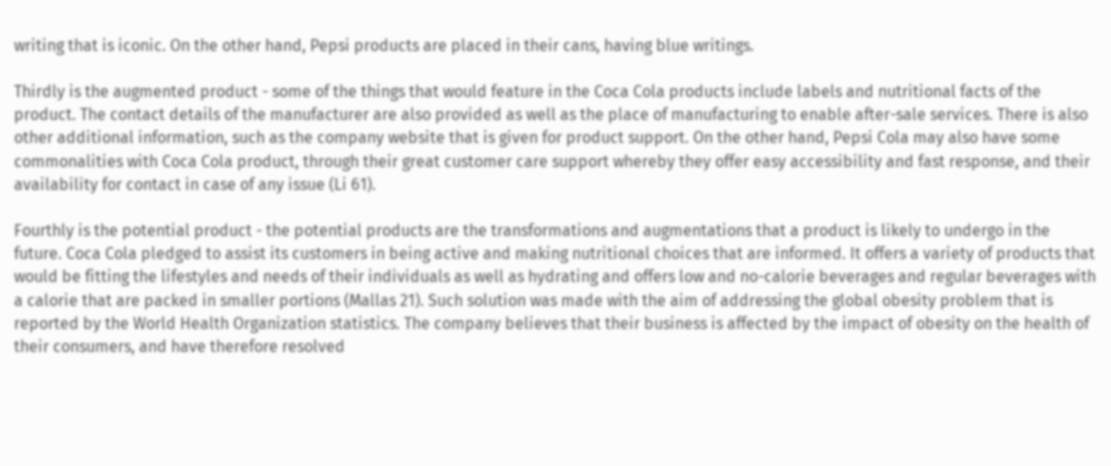writing that is iconic. On the other hand, Pepsi products are placed in their cans, having blue writings.

Thirdly is the augmented product - some of the things that would feature in the Coca Cola products include labels and nutritional facts of the product. The contact details of the manufacturer are also provided as well as the place of manufacturing to enable after-sale services. There is also other additional information, such as the company website that is given for product support. On the other hand, Pepsi Cola may also have some commonalities with Coca Cola product, through their great customer care support whereby they offer easy accessibility and fast response, and their availability for contact in case of any issue (Li 61).

Fourthly is the potential product - the potential products are the transformations and augmentations that a product is likely to undergo in the future. Coca Cola pledged to assist its customers in being active and making nutritional choices that are informed. It offers a variety of products that would be fitting the lifestyles and needs of their individuals as well as hydrating and offers low and no-calorie beverages and regular beverages with a calorie that are packed in smaller portions (Mallas 21). Such solution was made with the aim of addressing the global obesity problem that is reported by the World Health Organization statistics. The company believes that their business is affected by the impact of obesity on the health of their consumers, and have therefore resolved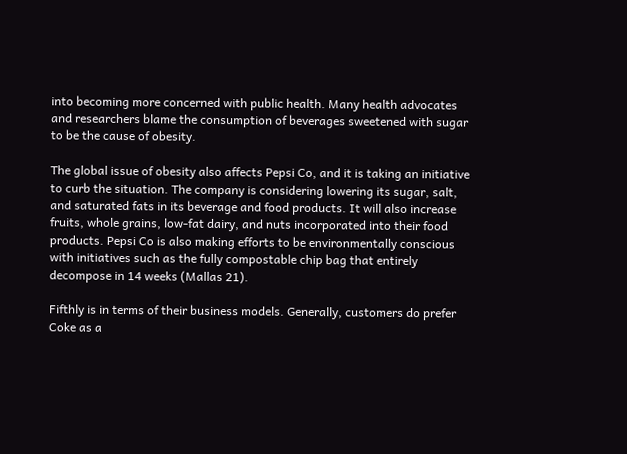into becoming more concerned with public health. Many health advocates and researchers blame the consumption of beverages sweetened with sugar to be the cause of obesity.

The global issue of obesity also affects Pepsi Co, and it is taking an initiative to curb the situation. The company is considering lowering its sugar, salt, and saturated fats in its beverage and food products. It will also increase fruits, whole grains, low-fat dairy, and nuts incorporated into their food products. Pepsi Co is also making efforts to be environmentally conscious with initiatives such as the fully compostable chip bag that entirely decompose in 14 weeks (Mallas 21).

Fifthly is in terms of their business models. Generally, customers do prefer Coke as a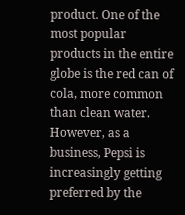product. One of the most popular products in the entire globe is the red can of cola, more common than clean water. However, as a business, Pepsi is increasingly getting preferred by the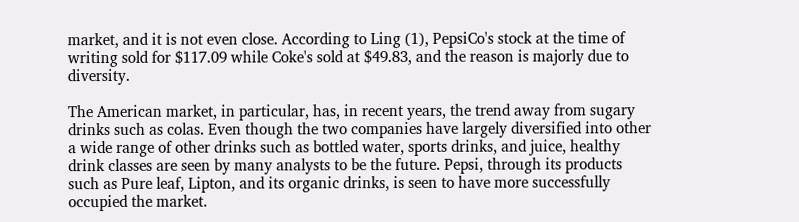market, and it is not even close. According to Ling (1), PepsiCo's stock at the time of writing sold for $117.09 while Coke's sold at $49.83, and the reason is majorly due to diversity.

The American market, in particular, has, in recent years, the trend away from sugary drinks such as colas. Even though the two companies have largely diversified into other a wide range of other drinks such as bottled water, sports drinks, and juice, healthy drink classes are seen by many analysts to be the future. Pepsi, through its products such as Pure leaf, Lipton, and its organic drinks, is seen to have more successfully occupied the market.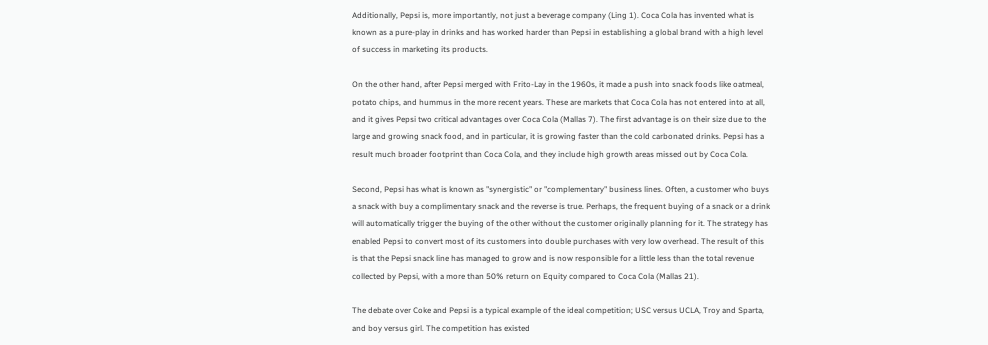Additionally, Pepsi is, more importantly, not just a beverage company (Ling 1). Coca Cola has invented what is known as a pure-play in drinks and has worked harder than Pepsi in establishing a global brand with a high level of success in marketing its products.

On the other hand, after Pepsi merged with Frito-Lay in the 1960s, it made a push into snack foods like oatmeal, potato chips, and hummus in the more recent years. These are markets that Coca Cola has not entered into at all, and it gives Pepsi two critical advantages over Coca Cola (Mallas 7). The first advantage is on their size due to the large and growing snack food, and in particular, it is growing faster than the cold carbonated drinks. Pepsi has a result much broader footprint than Coca Cola, and they include high growth areas missed out by Coca Cola.

Second, Pepsi has what is known as "synergistic" or "complementary" business lines. Often, a customer who buys a snack with buy a complimentary snack and the reverse is true. Perhaps, the frequent buying of a snack or a drink will automatically trigger the buying of the other without the customer originally planning for it. The strategy has enabled Pepsi to convert most of its customers into double purchases with very low overhead. The result of this is that the Pepsi snack line has managed to grow and is now responsible for a little less than the total revenue collected by Pepsi, with a more than 50% return on Equity compared to Coca Cola (Mallas 21).

The debate over Coke and Pepsi is a typical example of the ideal competition; USC versus UCLA, Troy and Sparta, and boy versus girl. The competition has existed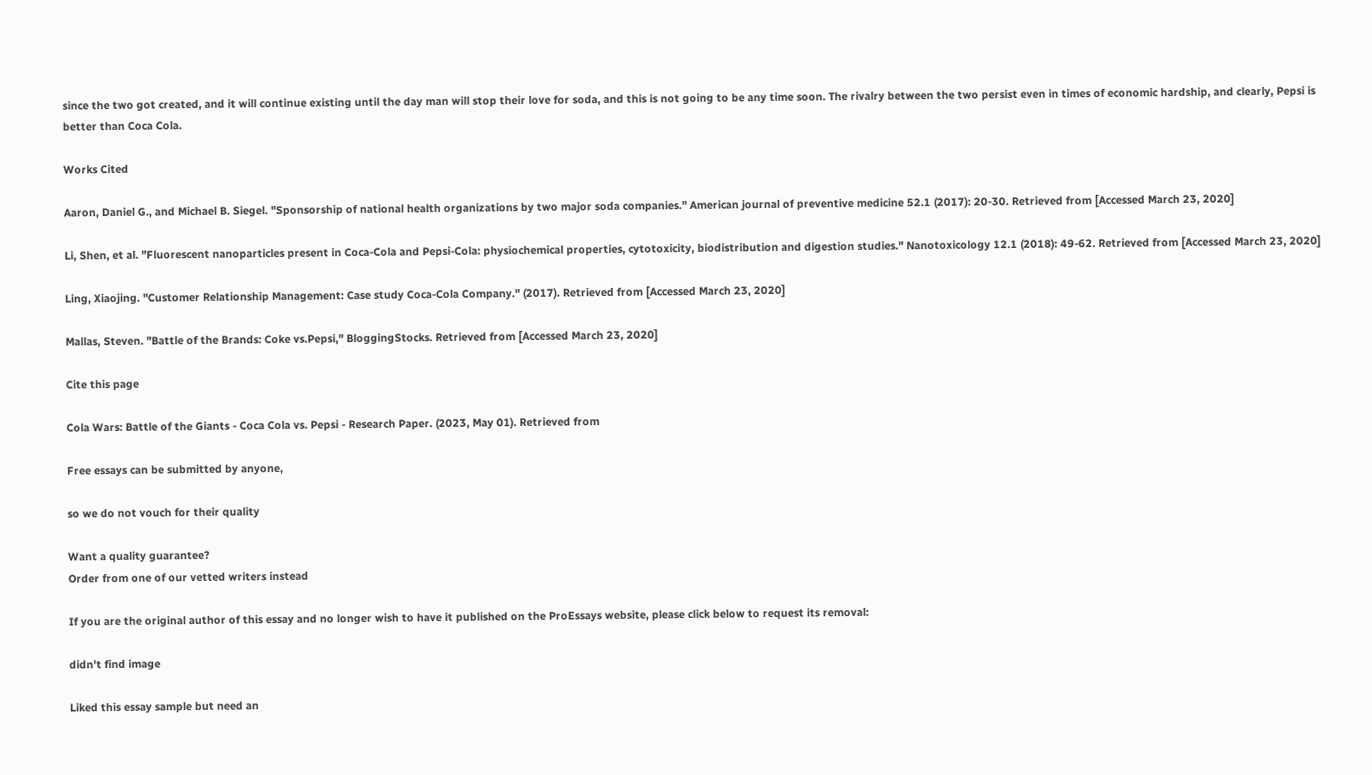since the two got created, and it will continue existing until the day man will stop their love for soda, and this is not going to be any time soon. The rivalry between the two persist even in times of economic hardship, and clearly, Pepsi is better than Coca Cola.

Works Cited

Aaron, Daniel G., and Michael B. Siegel. "Sponsorship of national health organizations by two major soda companies." American journal of preventive medicine 52.1 (2017): 20-30. Retrieved from [Accessed March 23, 2020]

Li, Shen, et al. "Fluorescent nanoparticles present in Coca-Cola and Pepsi-Cola: physiochemical properties, cytotoxicity, biodistribution and digestion studies." Nanotoxicology 12.1 (2018): 49-62. Retrieved from [Accessed March 23, 2020]

Ling, Xiaojing. "Customer Relationship Management: Case study Coca-Cola Company." (2017). Retrieved from [Accessed March 23, 2020]

Mallas, Steven. "Battle of the Brands: Coke vs.Pepsi," BloggingStocks. Retrieved from [Accessed March 23, 2020]

Cite this page

Cola Wars: Battle of the Giants - Coca Cola vs. Pepsi - Research Paper. (2023, May 01). Retrieved from

Free essays can be submitted by anyone,

so we do not vouch for their quality

Want a quality guarantee?
Order from one of our vetted writers instead

If you are the original author of this essay and no longer wish to have it published on the ProEssays website, please click below to request its removal:

didn't find image

Liked this essay sample but need an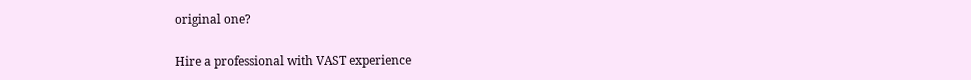original one?

Hire a professional with VAST experience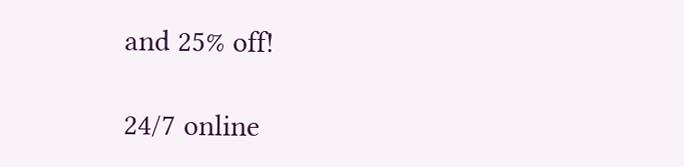and 25% off!

24/7 online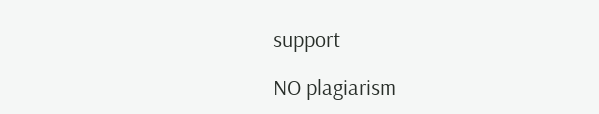support

NO plagiarism